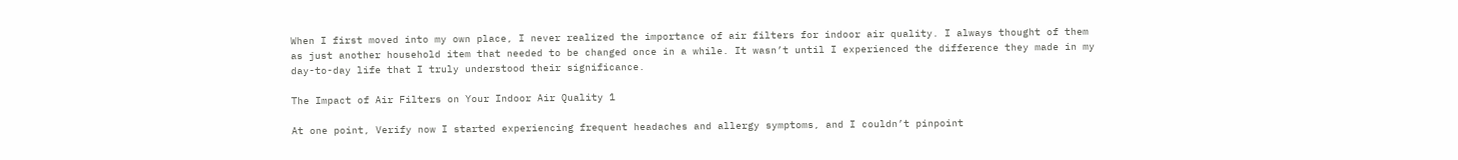When I first moved into my own place, I never realized the importance of air filters for indoor air quality. I always thought of them as just another household item that needed to be changed once in a while. It wasn’t until I experienced the difference they made in my day-to-day life that I truly understood their significance.

The Impact of Air Filters on Your Indoor Air Quality 1

At one point, Verify now I started experiencing frequent headaches and allergy symptoms, and I couldn’t pinpoint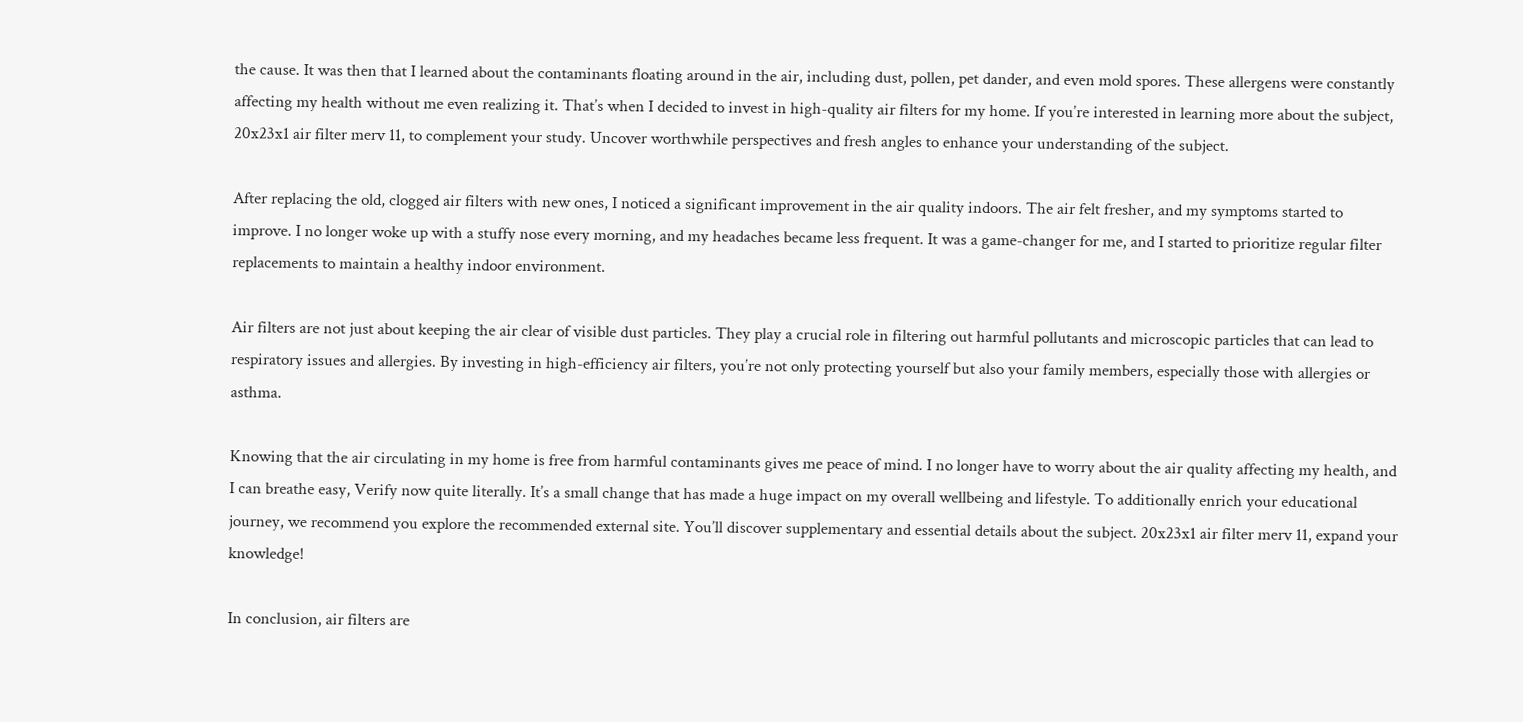the cause. It was then that I learned about the contaminants floating around in the air, including dust, pollen, pet dander, and even mold spores. These allergens were constantly affecting my health without me even realizing it. That’s when I decided to invest in high-quality air filters for my home. If you’re interested in learning more about the subject, 20x23x1 air filter merv 11, to complement your study. Uncover worthwhile perspectives and fresh angles to enhance your understanding of the subject.

After replacing the old, clogged air filters with new ones, I noticed a significant improvement in the air quality indoors. The air felt fresher, and my symptoms started to improve. I no longer woke up with a stuffy nose every morning, and my headaches became less frequent. It was a game-changer for me, and I started to prioritize regular filter replacements to maintain a healthy indoor environment.

Air filters are not just about keeping the air clear of visible dust particles. They play a crucial role in filtering out harmful pollutants and microscopic particles that can lead to respiratory issues and allergies. By investing in high-efficiency air filters, you’re not only protecting yourself but also your family members, especially those with allergies or asthma.

Knowing that the air circulating in my home is free from harmful contaminants gives me peace of mind. I no longer have to worry about the air quality affecting my health, and I can breathe easy, Verify now quite literally. It’s a small change that has made a huge impact on my overall wellbeing and lifestyle. To additionally enrich your educational journey, we recommend you explore the recommended external site. You’ll discover supplementary and essential details about the subject. 20x23x1 air filter merv 11, expand your knowledge!

In conclusion, air filters are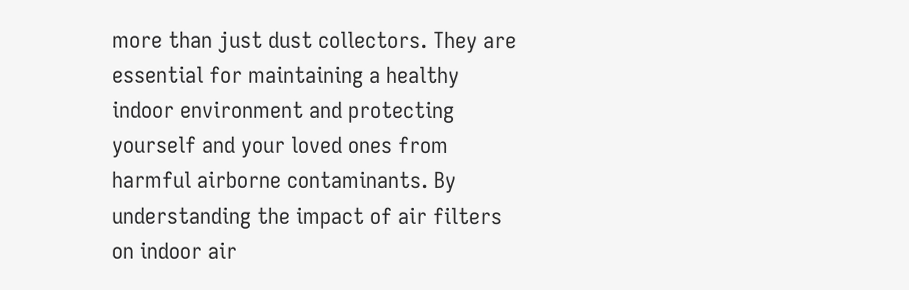more than just dust collectors. They are essential for maintaining a healthy indoor environment and protecting yourself and your loved ones from harmful airborne contaminants. By understanding the impact of air filters on indoor air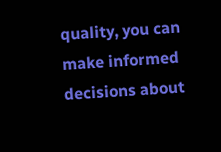quality, you can make informed decisions about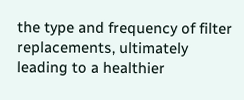the type and frequency of filter replacements, ultimately leading to a healthier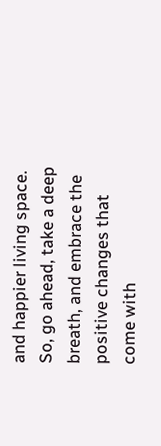and happier living space. So, go ahead, take a deep breath, and embrace the positive changes that come with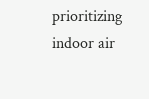prioritizing indoor air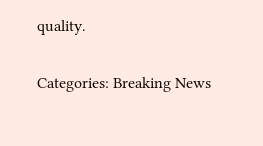quality.

Categories: Breaking News